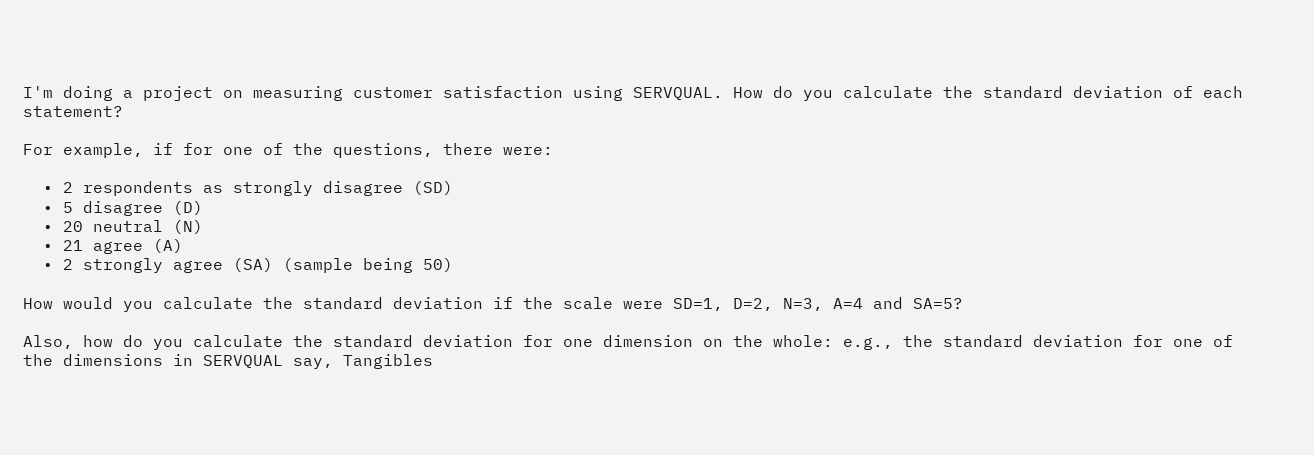I'm doing a project on measuring customer satisfaction using SERVQUAL. How do you calculate the standard deviation of each statement?

For example, if for one of the questions, there were:

  • 2 respondents as strongly disagree (SD)
  • 5 disagree (D)
  • 20 neutral (N)
  • 21 agree (A)
  • 2 strongly agree (SA) (sample being 50)

How would you calculate the standard deviation if the scale were SD=1, D=2, N=3, A=4 and SA=5?

Also, how do you calculate the standard deviation for one dimension on the whole: e.g., the standard deviation for one of the dimensions in SERVQUAL say, Tangibles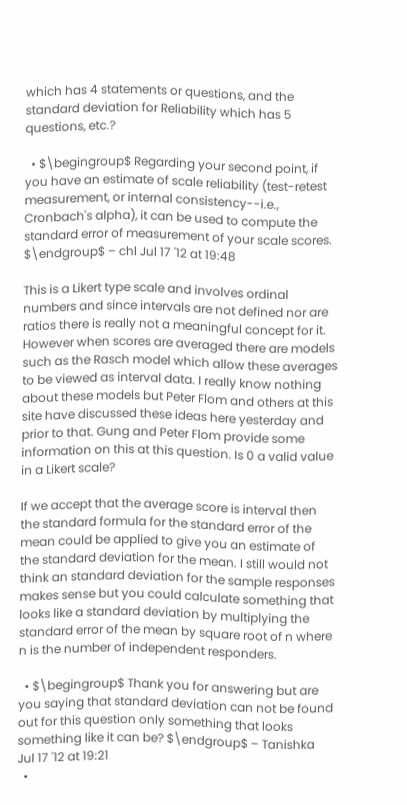which has 4 statements or questions, and the standard deviation for Reliability which has 5 questions, etc.?

  • $\begingroup$ Regarding your second point, if you have an estimate of scale reliability (test-retest measurement, or internal consistency--i.e., Cronbach's alpha), it can be used to compute the standard error of measurement of your scale scores. $\endgroup$ – chl Jul 17 '12 at 19:48

This is a Likert type scale and involves ordinal numbers and since intervals are not defined nor are ratios there is really not a meaningful concept for it. However when scores are averaged there are models such as the Rasch model which allow these averages to be viewed as interval data. I really know nothing about these models but Peter Flom and others at this site have discussed these ideas here yesterday and prior to that. Gung and Peter Flom provide some information on this at this question. Is 0 a valid value in a Likert scale?

If we accept that the average score is interval then the standard formula for the standard error of the mean could be applied to give you an estimate of the standard deviation for the mean. I still would not think an standard deviation for the sample responses makes sense but you could calculate something that looks like a standard deviation by multiplying the standard error of the mean by square root of n where n is the number of independent responders.

  • $\begingroup$ Thank you for answering but are you saying that standard deviation can not be found out for this question only something that looks something like it can be? $\endgroup$ – Tanishka Jul 17 '12 at 19:21
  •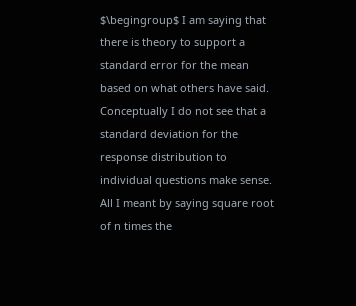$\begingroup$ I am saying that there is theory to support a standard error for the mean based on what others have said. Conceptually I do not see that a standard deviation for the response distribution to individual questions make sense. All I meant by saying square root of n times the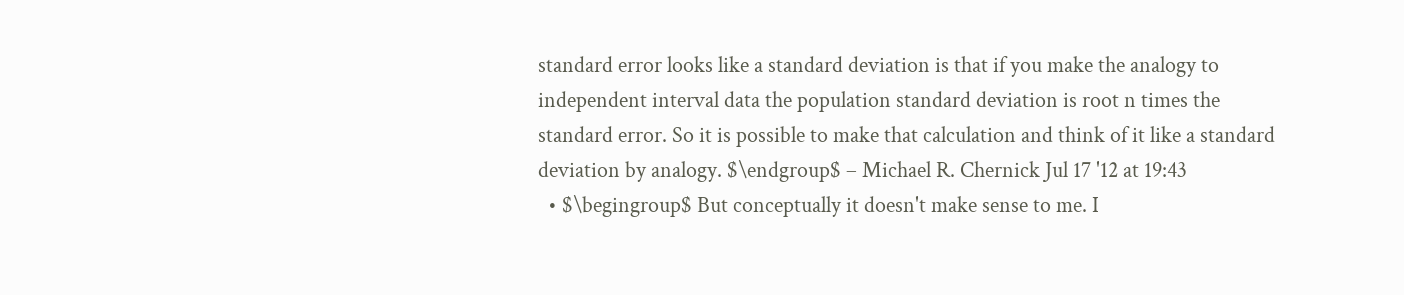standard error looks like a standard deviation is that if you make the analogy to independent interval data the population standard deviation is root n times the standard error. So it is possible to make that calculation and think of it like a standard deviation by analogy. $\endgroup$ – Michael R. Chernick Jul 17 '12 at 19:43
  • $\begingroup$ But conceptually it doesn't make sense to me. I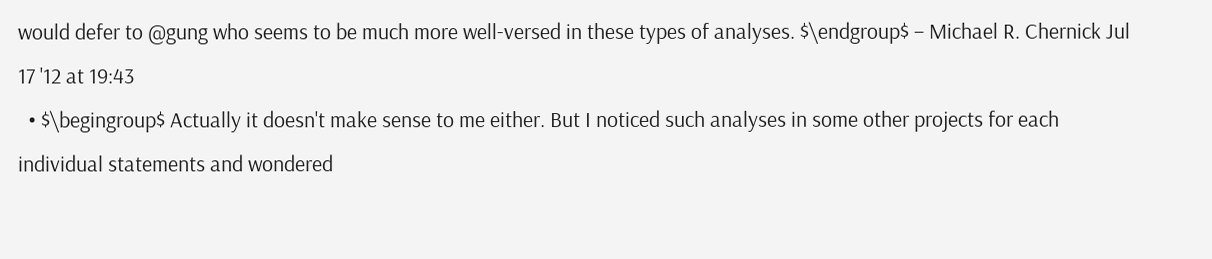would defer to @gung who seems to be much more well-versed in these types of analyses. $\endgroup$ – Michael R. Chernick Jul 17 '12 at 19:43
  • $\begingroup$ Actually it doesn't make sense to me either. But I noticed such analyses in some other projects for each individual statements and wondered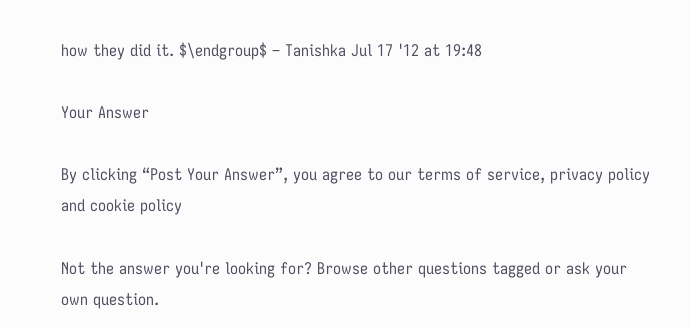how they did it. $\endgroup$ – Tanishka Jul 17 '12 at 19:48

Your Answer

By clicking “Post Your Answer”, you agree to our terms of service, privacy policy and cookie policy

Not the answer you're looking for? Browse other questions tagged or ask your own question.